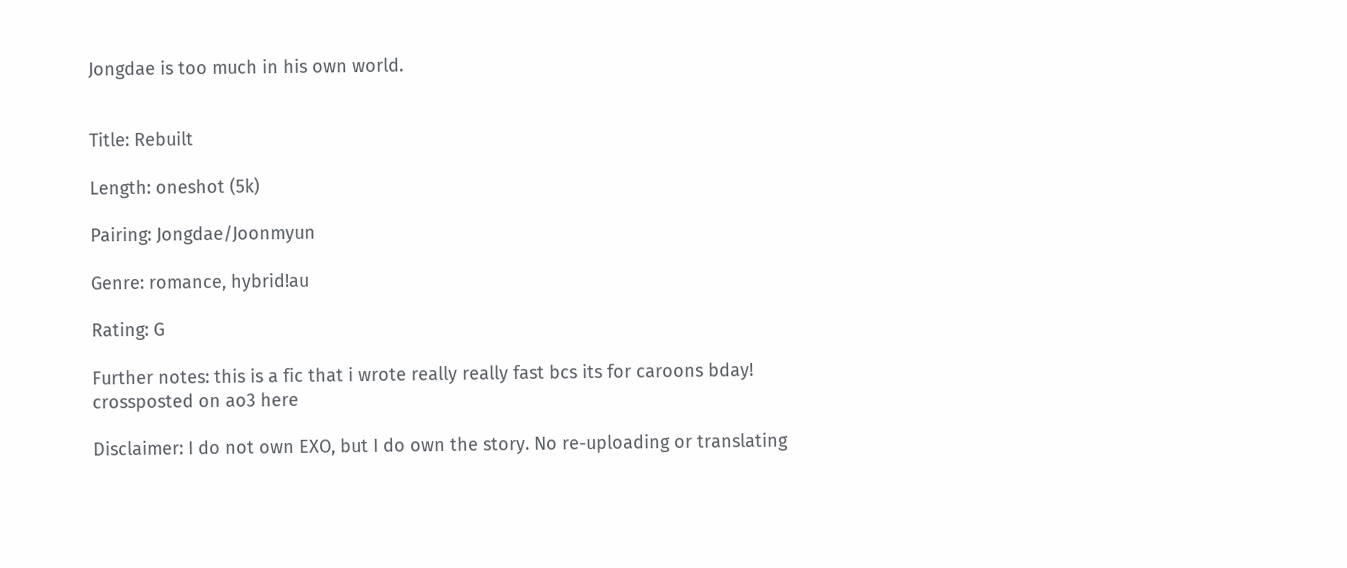Jongdae is too much in his own world.


Title: Rebuilt

Length: oneshot (5k)

Pairing: Jongdae/Joonmyun

Genre: romance, hybrid!au

Rating: G

Further notes: this is a fic that i wrote really really fast bcs its for caroons bday!
crossposted on ao3 here

Disclaimer: I do not own EXO, but I do own the story. No re-uploading or translating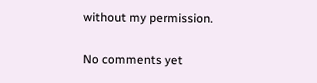without my permission.

No comments yet